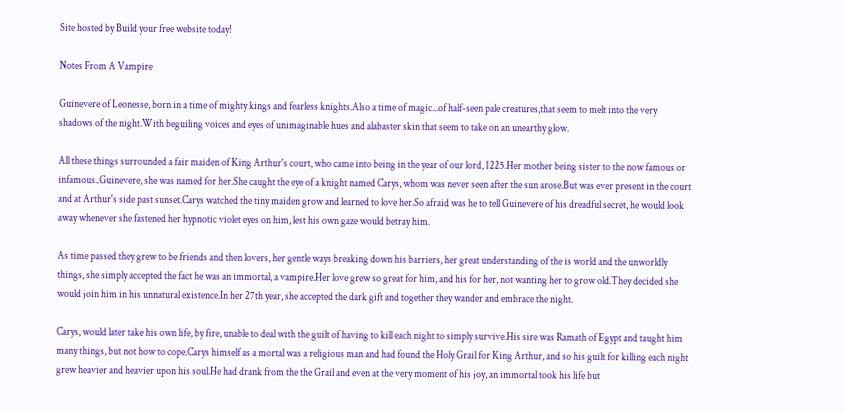Site hosted by Build your free website today!

Notes From A Vampire

Guinevere of Leonesse, born in a time of mighty kings and fearless knights.Also a time of magic...of half-seen pale creatures,that seem to melt into the very shadows of the night.With beguiling voices and eyes of unimaginable hues and alabaster skin that seem to take on an unearthy glow.

All these things surrounded a fair maiden of King Arthur's court, who came into being in the year of our lord, 1225.Her mother being sister to the now famous or infamous..Guinevere, she was named for her.She caught the eye of a knight named Carys, whom was never seen after the sun arose.But was ever present in the court and at Arthur's side past sunset.Carys watched the tiny maiden grow and learned to love her.So afraid was he to tell Guinevere of his dreadful secret, he would look away whenever she fastened her hypnotic violet eyes on him, lest his own gaze would betray him.

As time passed they grew to be friends and then lovers, her gentle ways breaking down his barriers, her great understanding of the is world and the unworldly things, she simply accepted the fact he was an immortal, a vampire.Her love grew so great for him, and his for her, not wanting her to grow old.They decided she would join him in his unnatural existence.In her 27th year, she accepted the dark gift and together they wander and embrace the night.

Carys, would later take his own life, by fire, unable to deal with the guilt of having to kill each night to simply survive.His sire was Ramath of Egypt and taught him many things, but not how to cope.Carys himself as a mortal was a religious man and had found the Holy Grail for King Arthur, and so his guilt for killing each night grew heavier and heavier upon his soul.He had drank from the the Grail and even at the very moment of his joy, an immortal took his life but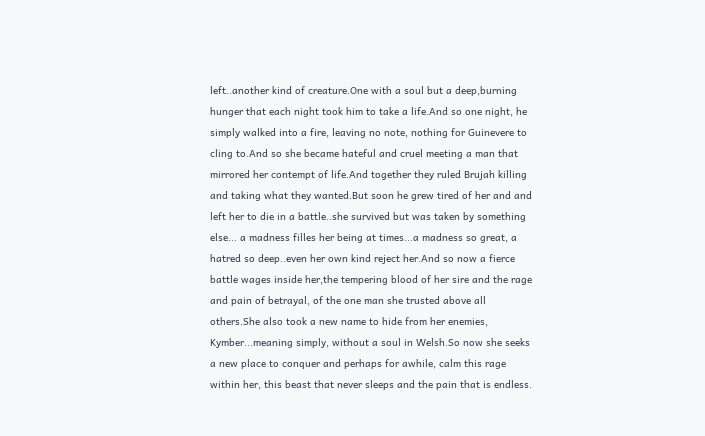left..another kind of creature.One with a soul but a deep,burning hunger that each night took him to take a life.And so one night, he simply walked into a fire, leaving no note, nothing for Guinevere to cling to.And so she became hateful and cruel meeting a man that mirrored her contempt of life.And together they ruled Brujah killing and taking what they wanted.But soon he grew tired of her and and left her to die in a battle..she survived but was taken by something else... a madness filles her being at times...a madness so great, a hatred so deep..even her own kind reject her.And so now a fierce battle wages inside her,the tempering blood of her sire and the rage and pain of betrayal, of the one man she trusted above all others.She also took a new name to hide from her enemies, Kymber...meaning simply, without a soul in Welsh.So now she seeks a new place to conquer and perhaps for awhile, calm this rage within her, this beast that never sleeps and the pain that is endless.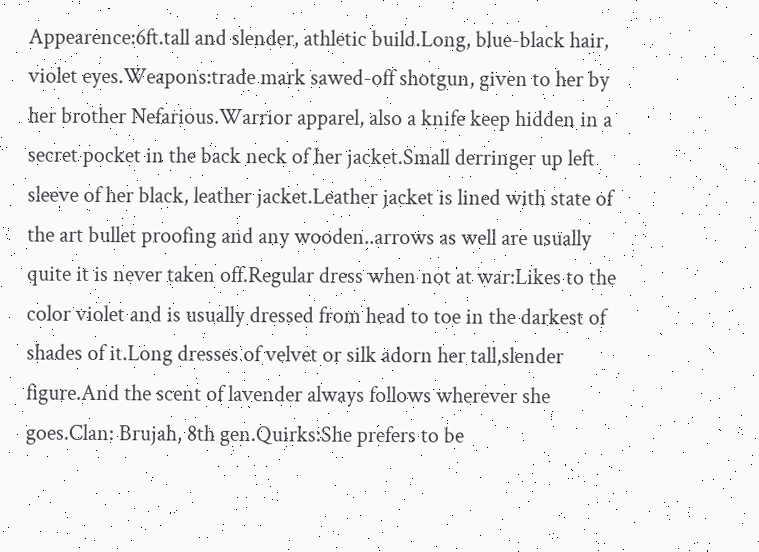Appearence:6ft.tall and slender, athletic build.Long, blue-black hair, violet eyes.Weapons:trade mark sawed-off shotgun, given to her by her brother Nefarious.Warrior apparel, also a knife keep hidden in a secret pocket in the back neck of her jacket.Small derringer up left sleeve of her black, leather jacket.Leather jacket is lined with state of the art bullet proofing and any wooden..arrows as well are usually quite it is never taken off.Regular dress when not at war:Likes to the color violet and is usually dressed from head to toe in the darkest of shades of it.Long dresses of velvet or silk adorn her tall,slender figure.And the scent of lavender always follows wherever she goes.Clan: Brujah, 8th gen.Quirks:She prefers to be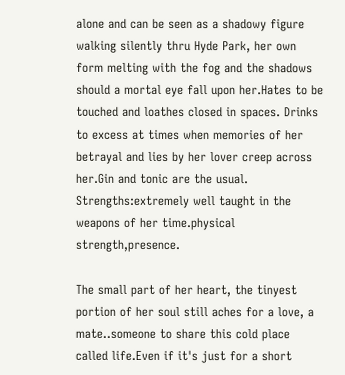alone and can be seen as a shadowy figure walking silently thru Hyde Park, her own form melting with the fog and the shadows should a mortal eye fall upon her.Hates to be touched and loathes closed in spaces. Drinks to excess at times when memories of her betrayal and lies by her lover creep across her.Gin and tonic are the usual. Strengths:extremely well taught in the weapons of her time.physical strength,presence.

The small part of her heart, the tinyest portion of her soul still aches for a love, a mate..someone to share this cold place called life.Even if it's just for a short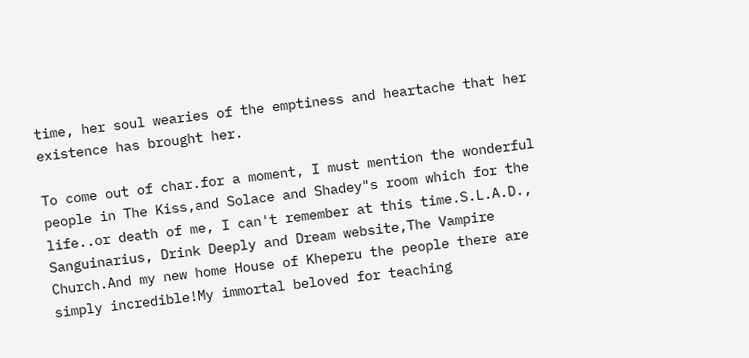time, her soul wearies of the emptiness and heartache that her existence has brought her.

To come out of char.for a moment, I must mention the wonderful people in The Kiss,and Solace and Shadey"s room which for the life..or death of me, I can't remember at this time.S.L.A.D., Sanguinarius, Drink Deeply and Dream website,The Vampire Church.And my new home House of Kheperu the people there are simply incredible!My immortal beloved for teaching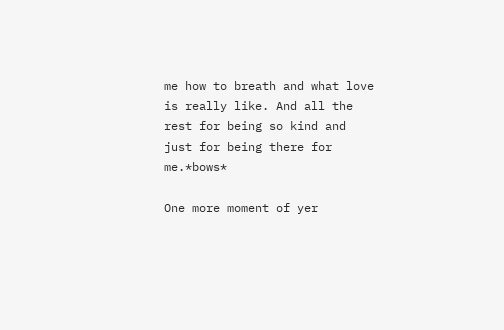me how to breath and what love is really like. And all the rest for being so kind and just for being there for me.*bows*

One more moment of yer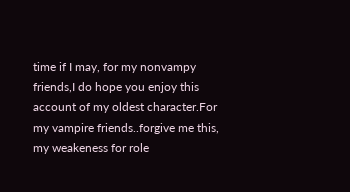time if I may, for my nonvampy friends,I do hope you enjoy this account of my oldest character.For my vampire friends..forgive me this, my weakeness for role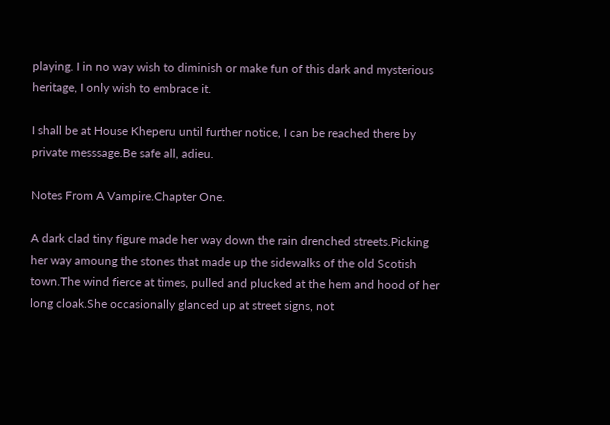playing. I in no way wish to diminish or make fun of this dark and mysterious heritage, I only wish to embrace it.

I shall be at House Kheperu until further notice, I can be reached there by private messsage.Be safe all, adieu.

Notes From A Vampire.Chapter One.

A dark clad tiny figure made her way down the rain drenched streets.Picking her way amoung the stones that made up the sidewalks of the old Scotish town.The wind fierce at times, pulled and plucked at the hem and hood of her long cloak.She occasionally glanced up at street signs, not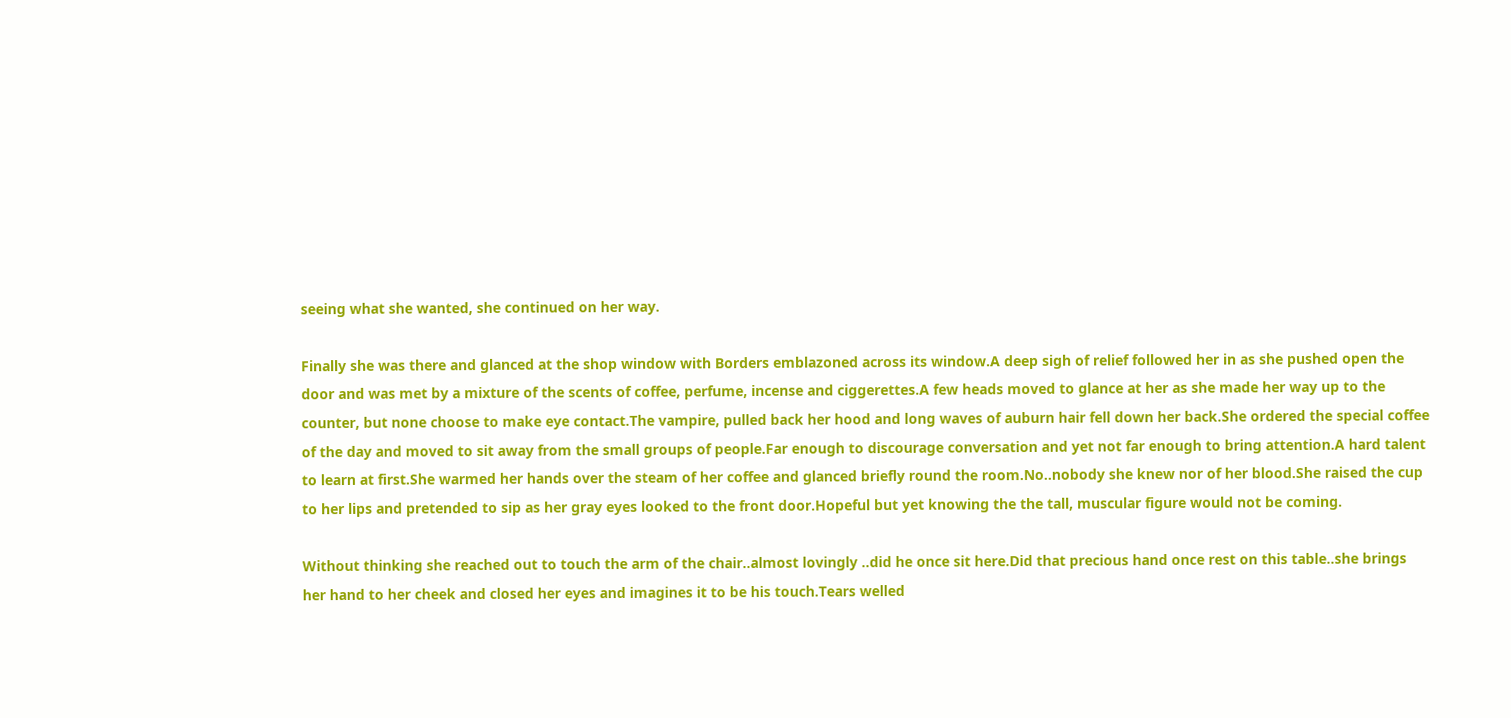seeing what she wanted, she continued on her way.

Finally she was there and glanced at the shop window with Borders emblazoned across its window.A deep sigh of relief followed her in as she pushed open the door and was met by a mixture of the scents of coffee, perfume, incense and ciggerettes.A few heads moved to glance at her as she made her way up to the counter, but none choose to make eye contact.The vampire, pulled back her hood and long waves of auburn hair fell down her back.She ordered the special coffee of the day and moved to sit away from the small groups of people.Far enough to discourage conversation and yet not far enough to bring attention.A hard talent to learn at first.She warmed her hands over the steam of her coffee and glanced briefly round the room.No..nobody she knew nor of her blood.She raised the cup to her lips and pretended to sip as her gray eyes looked to the front door.Hopeful but yet knowing the the tall, muscular figure would not be coming.

Without thinking she reached out to touch the arm of the chair..almost lovingly ..did he once sit here.Did that precious hand once rest on this table..she brings her hand to her cheek and closed her eyes and imagines it to be his touch.Tears welled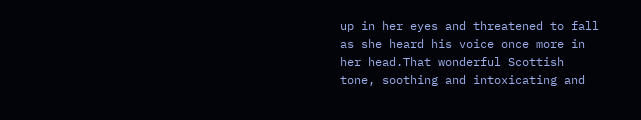up in her eyes and threatened to fall as she heard his voice once more in her head.That wonderful Scottish tone, soothing and intoxicating and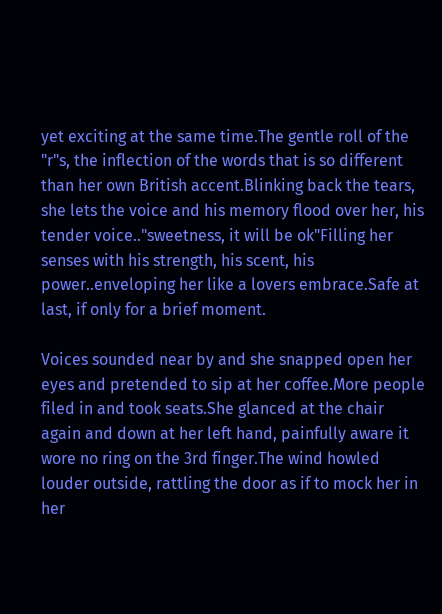yet exciting at the same time.The gentle roll of the "r"s, the inflection of the words that is so different than her own British accent.Blinking back the tears, she lets the voice and his memory flood over her, his tender voice.."sweetness, it will be ok"Filling her senses with his strength, his scent, his power..enveloping her like a lovers embrace.Safe at last, if only for a brief moment.

Voices sounded near by and she snapped open her eyes and pretended to sip at her coffee.More people filed in and took seats.She glanced at the chair again and down at her left hand, painfully aware it wore no ring on the 3rd finger.The wind howled louder outside, rattling the door as if to mock her in her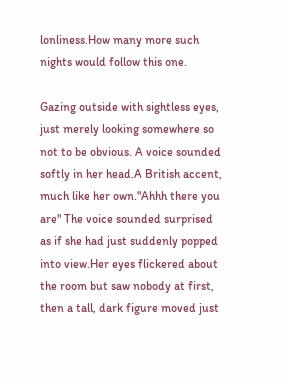lonliness.How many more such nights would follow this one.

Gazing outside with sightless eyes, just merely looking somewhere so not to be obvious. A voice sounded softly in her head.A British accent, much like her own."Ahhh there you are" The voice sounded surprised as if she had just suddenly popped into view.Her eyes flickered about the room but saw nobody at first, then a tall, dark figure moved just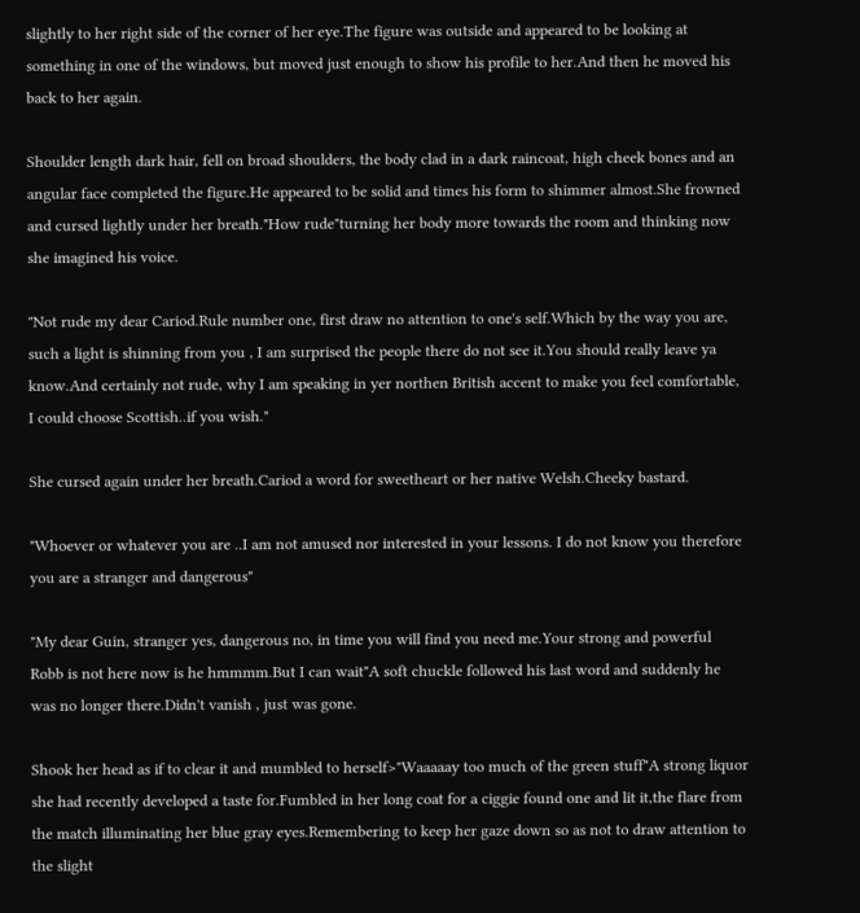slightly to her right side of the corner of her eye.The figure was outside and appeared to be looking at something in one of the windows, but moved just enough to show his profile to her.And then he moved his back to her again.

Shoulder length dark hair, fell on broad shoulders, the body clad in a dark raincoat, high cheek bones and an angular face completed the figure.He appeared to be solid and times his form to shimmer almost.She frowned and cursed lightly under her breath."How rude"turning her body more towards the room and thinking now she imagined his voice.

"Not rude my dear Cariod.Rule number one, first draw no attention to one's self.Which by the way you are, such a light is shinning from you , I am surprised the people there do not see it.You should really leave ya know.And certainly not rude, why I am speaking in yer northen British accent to make you feel comfortable, I could choose Scottish..if you wish."

She cursed again under her breath.Cariod a word for sweetheart or her native Welsh.Cheeky bastard.

"Whoever or whatever you are ..I am not amused nor interested in your lessons. I do not know you therefore you are a stranger and dangerous"

"My dear Guin, stranger yes, dangerous no, in time you will find you need me.Your strong and powerful Robb is not here now is he hmmmm.But I can wait"A soft chuckle followed his last word and suddenly he was no longer there.Didn't vanish , just was gone.

Shook her head as if to clear it and mumbled to herself>"Waaaaay too much of the green stuff"A strong liquor she had recently developed a taste for.Fumbled in her long coat for a ciggie found one and lit it,the flare from the match illuminating her blue gray eyes.Remembering to keep her gaze down so as not to draw attention to the slight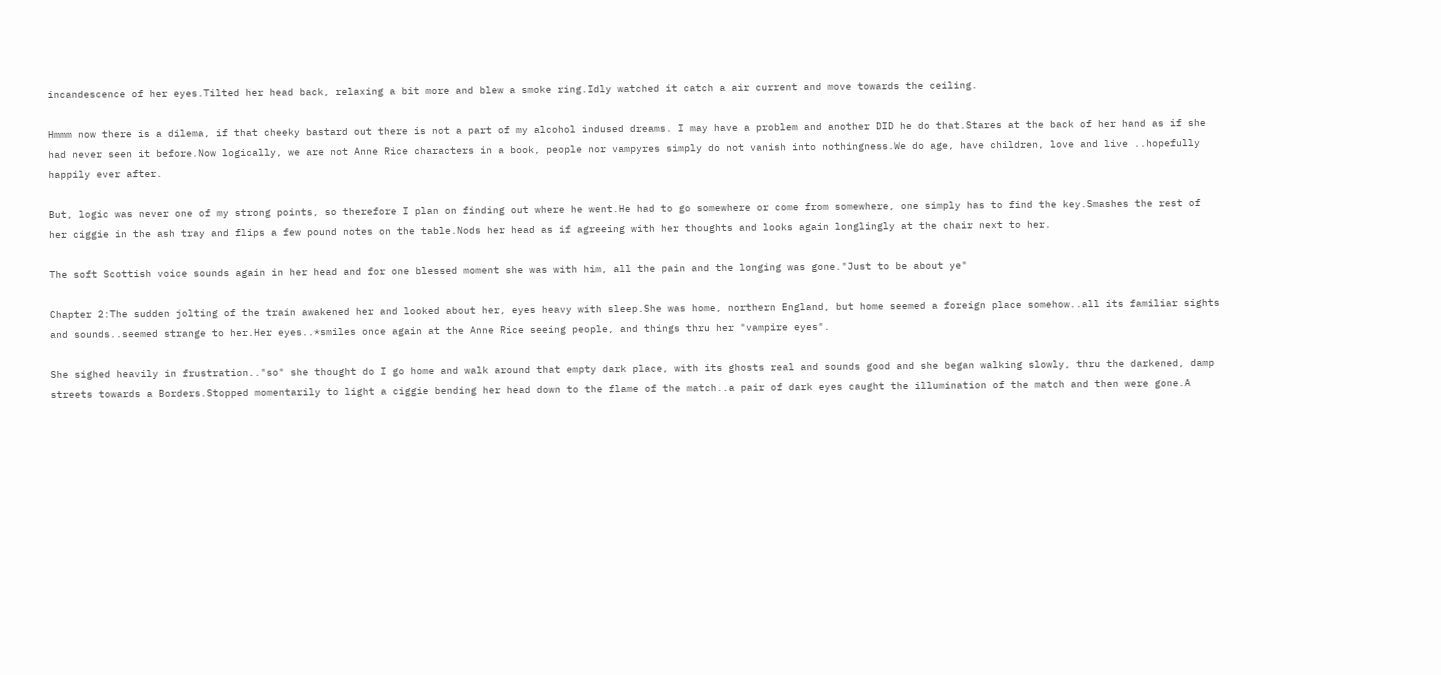incandescence of her eyes.Tilted her head back, relaxing a bit more and blew a smoke ring.Idly watched it catch a air current and move towards the ceiling.

Hmmm now there is a dilema, if that cheeky bastard out there is not a part of my alcohol indused dreams. I may have a problem and another DID he do that.Stares at the back of her hand as if she had never seen it before.Now logically, we are not Anne Rice characters in a book, people nor vampyres simply do not vanish into nothingness.We do age, have children, love and live ..hopefully happily ever after.

But, logic was never one of my strong points, so therefore I plan on finding out where he went.He had to go somewhere or come from somewhere, one simply has to find the key.Smashes the rest of her ciggie in the ash tray and flips a few pound notes on the table.Nods her head as if agreeing with her thoughts and looks again longlingly at the chair next to her.

The soft Scottish voice sounds again in her head and for one blessed moment she was with him, all the pain and the longing was gone."Just to be about ye"

Chapter 2:The sudden jolting of the train awakened her and looked about her, eyes heavy with sleep.She was home, northern England, but home seemed a foreign place somehow..all its familiar sights and sounds..seemed strange to her.Her eyes..*smiles once again at the Anne Rice seeing people, and things thru her "vampire eyes".

She sighed heavily in frustration.."so" she thought do I go home and walk around that empty dark place, with its ghosts real and sounds good and she began walking slowly, thru the darkened, damp streets towards a Borders.Stopped momentarily to light a ciggie bending her head down to the flame of the match..a pair of dark eyes caught the illumination of the match and then were gone.A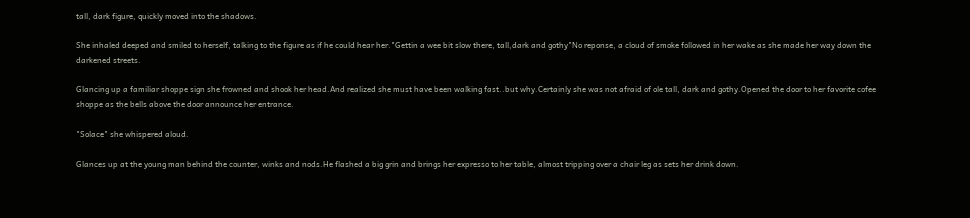tall, dark figure, quickly moved into the shadows.

She inhaled deeped and smiled to herself, talking to the figure as if he could hear her."Gettin a wee bit slow there, tall,dark and gothy"No reponse, a cloud of smoke followed in her wake as she made her way down the darkened streets.

Glancing up a familiar shoppe sign she frowned and shook her head.And realized she must have been walking fast..but why.Certainly she was not afraid of ole tall, dark and gothy.Opened the door to her favorite cofee shoppe as the bells above the door announce her entrance.

"Solace" she whispered aloud.

Glances up at the young man behind the counter, winks and nods.He flashed a big grin and brings her expresso to her table, almost tripping over a chair leg as sets her drink down.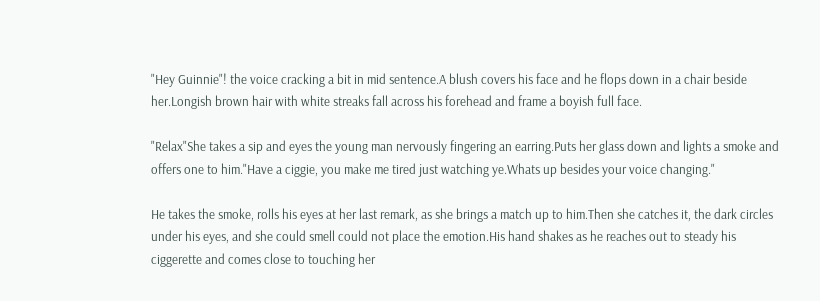"Hey Guinnie"! the voice cracking a bit in mid sentence.A blush covers his face and he flops down in a chair beside her.Longish brown hair with white streaks fall across his forehead and frame a boyish full face.

"Relax"She takes a sip and eyes the young man nervously fingering an earring.Puts her glass down and lights a smoke and offers one to him."Have a ciggie, you make me tired just watching ye.Whats up besides your voice changing."

He takes the smoke, rolls his eyes at her last remark, as she brings a match up to him.Then she catches it, the dark circles under his eyes, and she could smell could not place the emotion.His hand shakes as he reaches out to steady his ciggerette and comes close to touching her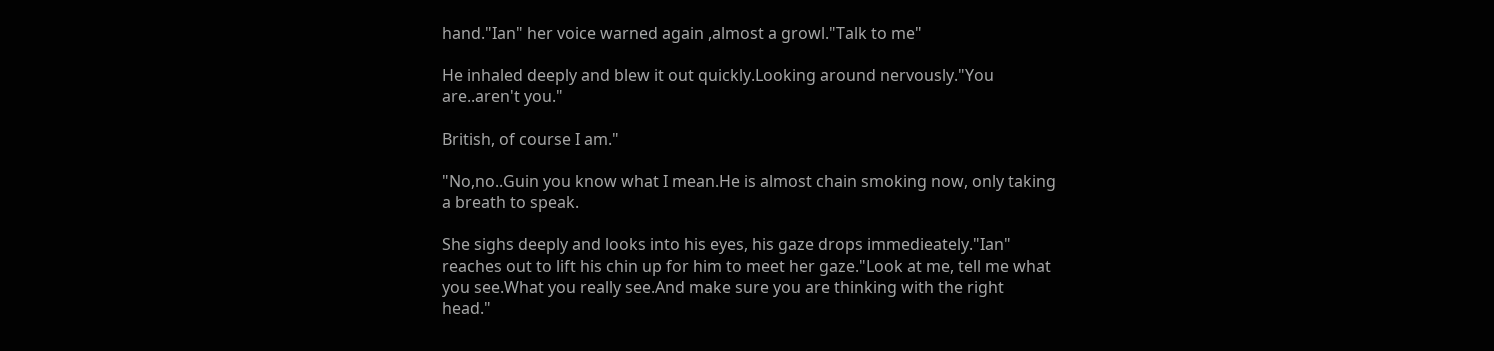hand."Ian" her voice warned again ,almost a growl."Talk to me"

He inhaled deeply and blew it out quickly.Looking around nervously."You are..aren't you."

British, of course I am."

"No,no..Guin you know what I mean.He is almost chain smoking now, only taking a breath to speak.

She sighs deeply and looks into his eyes, his gaze drops immedieately."Ian" reaches out to lift his chin up for him to meet her gaze."Look at me, tell me what you see.What you really see.And make sure you are thinking with the right head."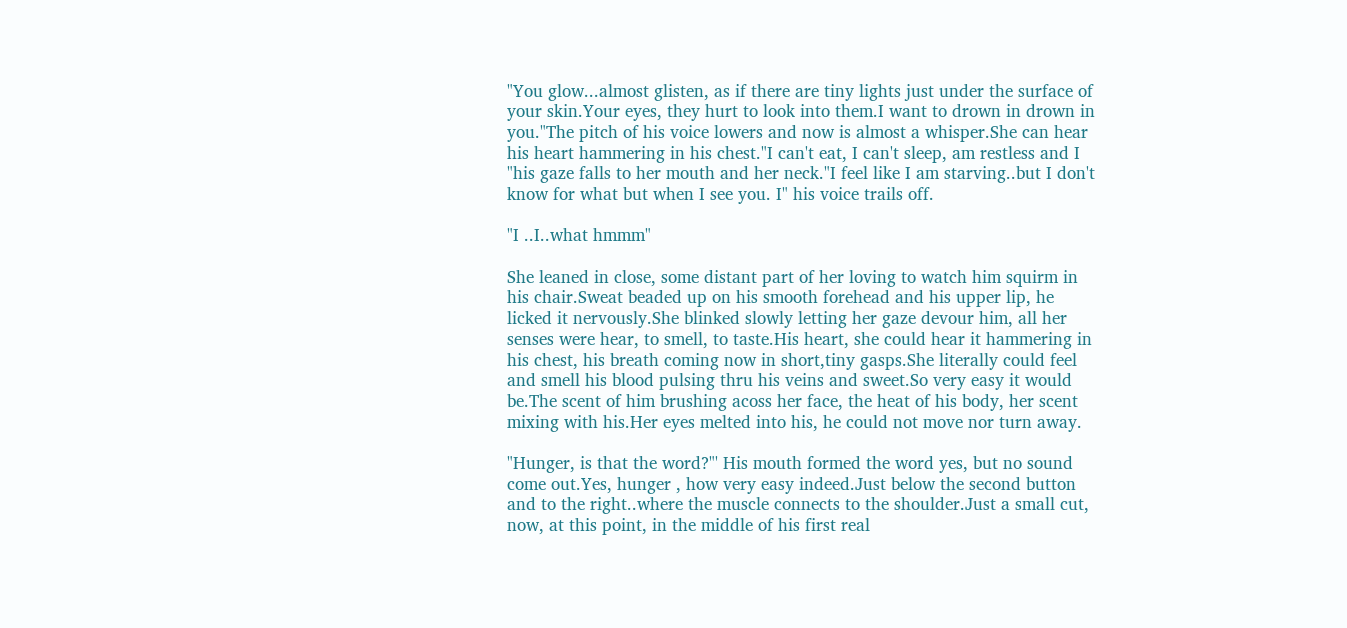"You glow...almost glisten, as if there are tiny lights just under the surface of your skin.Your eyes, they hurt to look into them.I want to drown in drown in you."The pitch of his voice lowers and now is almost a whisper.She can hear his heart hammering in his chest."I can't eat, I can't sleep, am restless and I "his gaze falls to her mouth and her neck."I feel like I am starving..but I don't know for what but when I see you. I" his voice trails off.

"I ..I..what hmmm"

She leaned in close, some distant part of her loving to watch him squirm in his chair.Sweat beaded up on his smooth forehead and his upper lip, he licked it nervously.She blinked slowly letting her gaze devour him, all her senses were hear, to smell, to taste.His heart, she could hear it hammering in his chest, his breath coming now in short,tiny gasps.She literally could feel and smell his blood pulsing thru his veins and sweet.So very easy it would be.The scent of him brushing acoss her face, the heat of his body, her scent mixing with his.Her eyes melted into his, he could not move nor turn away.

"Hunger, is that the word?"' His mouth formed the word yes, but no sound come out.Yes, hunger , how very easy indeed.Just below the second button and to the right..where the muscle connects to the shoulder.Just a small cut, now, at this point, in the middle of his first real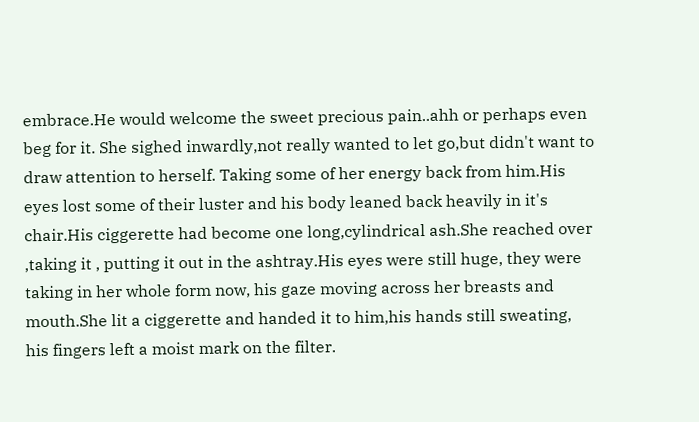embrace.He would welcome the sweet precious pain..ahh or perhaps even beg for it. She sighed inwardly,not really wanted to let go,but didn't want to draw attention to herself. Taking some of her energy back from him.His eyes lost some of their luster and his body leaned back heavily in it's chair.His ciggerette had become one long,cylindrical ash.She reached over ,taking it , putting it out in the ashtray.His eyes were still huge, they were taking in her whole form now, his gaze moving across her breasts and mouth.She lit a ciggerette and handed it to him,his hands still sweating, his fingers left a moist mark on the filter.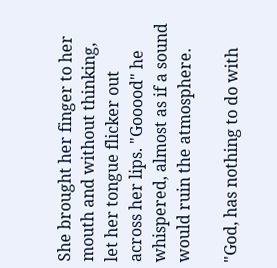She brought her finger to her mouth and without thinking, let her tongue flicker out across her lips. "Gooood" he whispered, almost as if a sound would ruin the atmosphere.

"God, has nothing to do with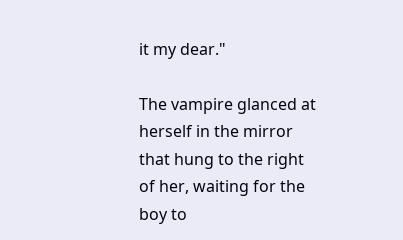it my dear."

The vampire glanced at herself in the mirror that hung to the right of her, waiting for the boy to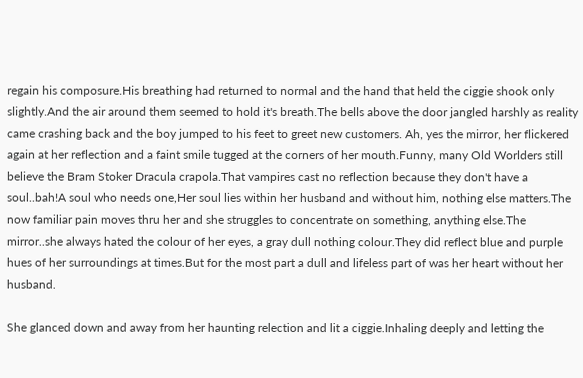regain his composure.His breathing had returned to normal and the hand that held the ciggie shook only slightly.And the air around them seemed to hold it's breath.The bells above the door jangled harshly as reality came crashing back and the boy jumped to his feet to greet new customers. Ah, yes the mirror, her flickered again at her reflection and a faint smile tugged at the corners of her mouth.Funny, many Old Worlders still believe the Bram Stoker Dracula crapola.That vampires cast no reflection because they don't have a soul..bah!A soul who needs one,Her soul lies within her husband and without him, nothing else matters.The now familiar pain moves thru her and she struggles to concentrate on something, anything else.The mirror..she always hated the colour of her eyes, a gray dull nothing colour.They did reflect blue and purple hues of her surroundings at times.But for the most part a dull and lifeless part of was her heart without her husband.

She glanced down and away from her haunting relection and lit a ciggie.Inhaling deeply and letting the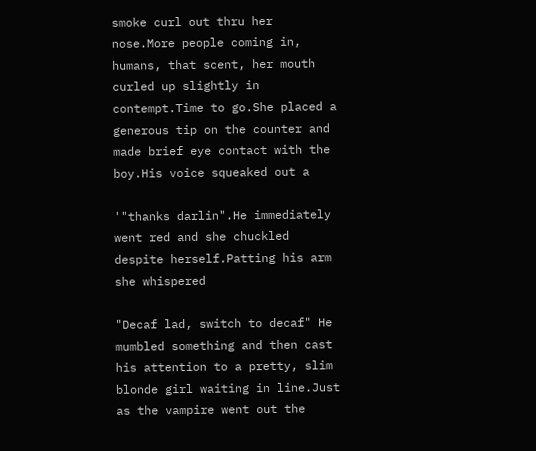smoke curl out thru her nose.More people coming in, humans, that scent, her mouth curled up slightly in contempt.Time to go.She placed a generous tip on the counter and made brief eye contact with the boy.His voice squeaked out a

'"thanks darlin".He immediately went red and she chuckled despite herself.Patting his arm she whispered

"Decaf lad, switch to decaf" He mumbled something and then cast his attention to a pretty, slim blonde girl waiting in line.Just as the vampire went out the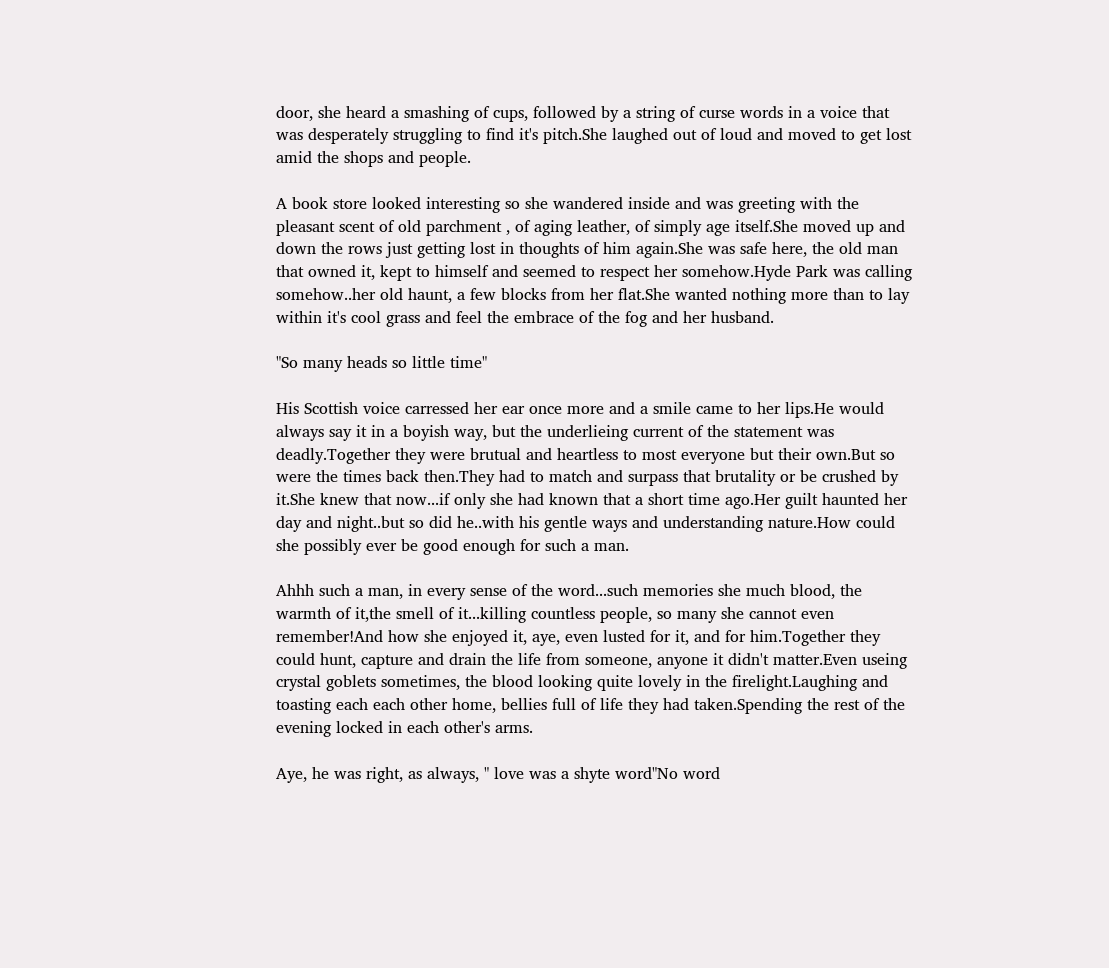door, she heard a smashing of cups, followed by a string of curse words in a voice that was desperately struggling to find it's pitch.She laughed out of loud and moved to get lost amid the shops and people.

A book store looked interesting so she wandered inside and was greeting with the pleasant scent of old parchment , of aging leather, of simply age itself.She moved up and down the rows just getting lost in thoughts of him again.She was safe here, the old man that owned it, kept to himself and seemed to respect her somehow.Hyde Park was calling somehow..her old haunt, a few blocks from her flat.She wanted nothing more than to lay within it's cool grass and feel the embrace of the fog and her husband.

"So many heads so little time"

His Scottish voice carressed her ear once more and a smile came to her lips.He would always say it in a boyish way, but the underlieing current of the statement was deadly.Together they were brutual and heartless to most everyone but their own.But so were the times back then.They had to match and surpass that brutality or be crushed by it.She knew that now...if only she had known that a short time ago.Her guilt haunted her day and night..but so did he..with his gentle ways and understanding nature.How could she possibly ever be good enough for such a man.

Ahhh such a man, in every sense of the word...such memories she much blood, the warmth of it,the smell of it...killing countless people, so many she cannot even remember!And how she enjoyed it, aye, even lusted for it, and for him.Together they could hunt, capture and drain the life from someone, anyone it didn't matter.Even useing crystal goblets sometimes, the blood looking quite lovely in the firelight.Laughing and toasting each each other home, bellies full of life they had taken.Spending the rest of the evening locked in each other's arms.

Aye, he was right, as always, " love was a shyte word"No word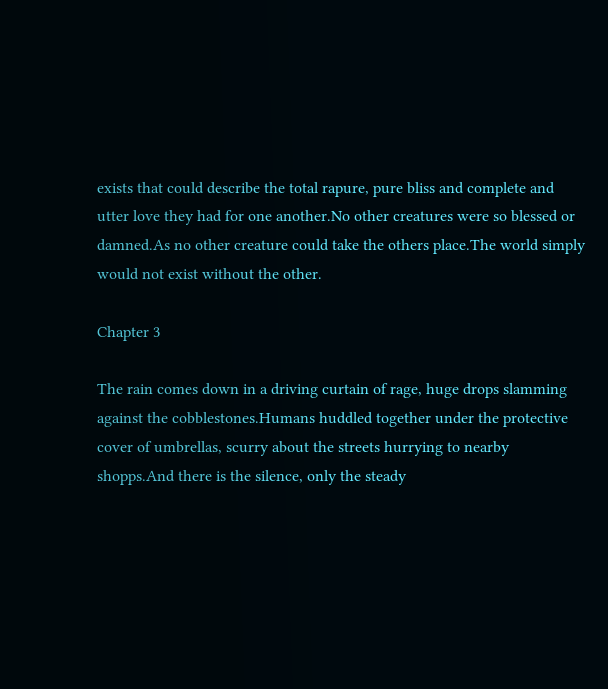exists that could describe the total rapure, pure bliss and complete and utter love they had for one another.No other creatures were so blessed or damned.As no other creature could take the others place.The world simply would not exist without the other.

Chapter 3

The rain comes down in a driving curtain of rage, huge drops slamming against the cobblestones.Humans huddled together under the protective cover of umbrellas, scurry about the streets hurrying to nearby shopps.And there is the silence, only the steady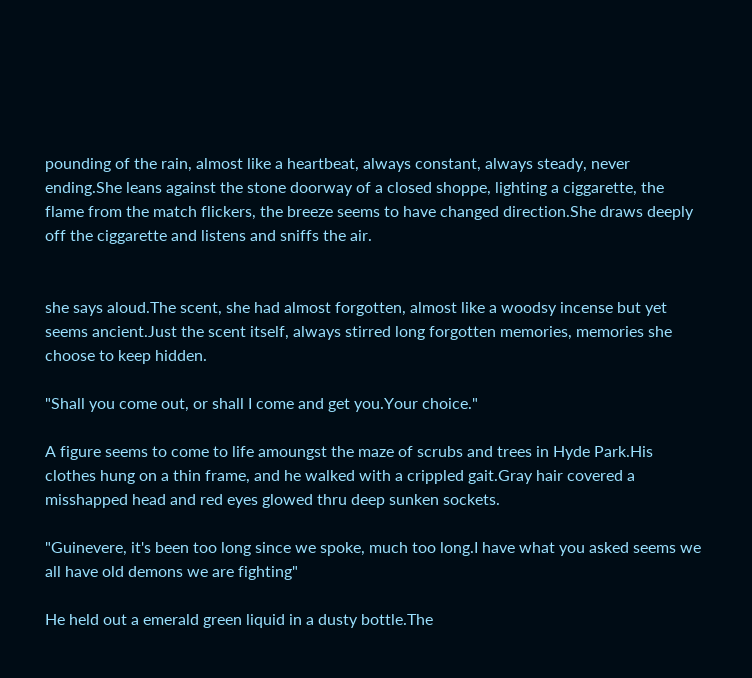pounding of the rain, almost like a heartbeat, always constant, always steady, never ending.She leans against the stone doorway of a closed shoppe, lighting a ciggarette, the flame from the match flickers, the breeze seems to have changed direction.She draws deeply off the ciggarette and listens and sniffs the air.


she says aloud.The scent, she had almost forgotten, almost like a woodsy incense but yet seems ancient.Just the scent itself, always stirred long forgotten memories, memories she choose to keep hidden.

"Shall you come out, or shall I come and get you.Your choice."

A figure seems to come to life amoungst the maze of scrubs and trees in Hyde Park.His clothes hung on a thin frame, and he walked with a crippled gait.Gray hair covered a misshapped head and red eyes glowed thru deep sunken sockets.

"Guinevere, it's been too long since we spoke, much too long.I have what you asked seems we all have old demons we are fighting"

He held out a emerald green liquid in a dusty bottle.The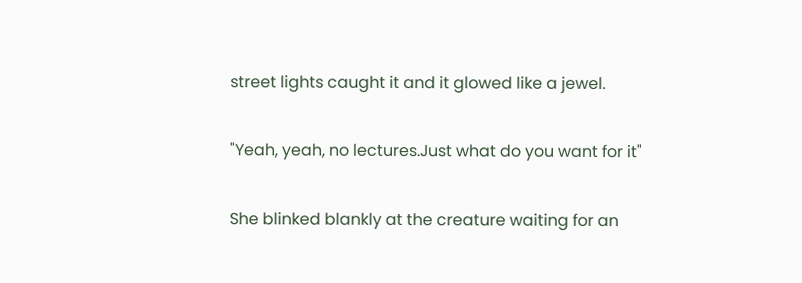street lights caught it and it glowed like a jewel.

"Yeah, yeah, no lectures.Just what do you want for it"

She blinked blankly at the creature waiting for an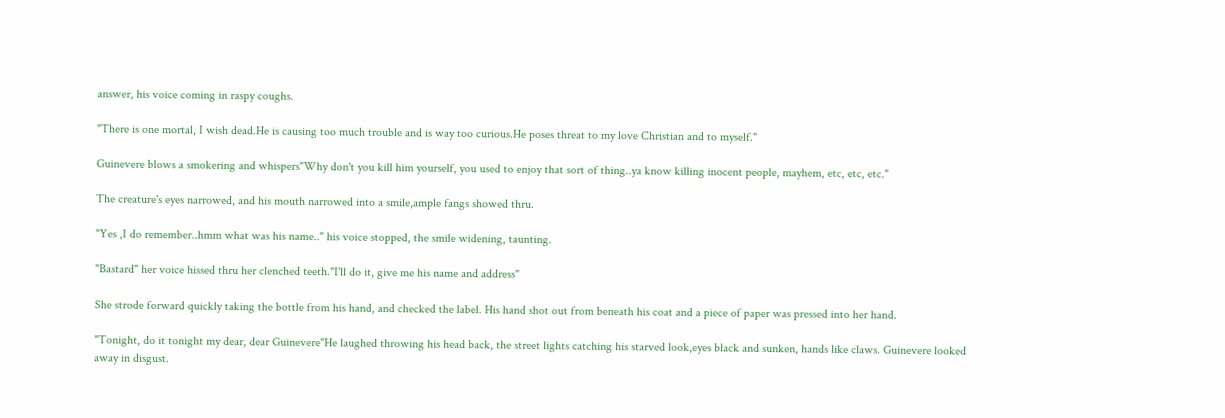answer, his voice coming in raspy coughs.

"There is one mortal, I wish dead.He is causing too much trouble and is way too curious.He poses threat to my love Christian and to myself."

Guinevere blows a smokering and whispers"Why don't you kill him yourself, you used to enjoy that sort of thing..ya know killing inocent people, mayhem, etc, etc, etc."

The creature's eyes narrowed, and his mouth narrowed into a smile,ample fangs showed thru.

"Yes ,I do remember..hmm what was his name.." his voice stopped, the smile widening, taunting.

"Bastard" her voice hissed thru her clenched teeth."I'll do it, give me his name and address"

She strode forward quickly taking the bottle from his hand, and checked the label. His hand shot out from beneath his coat and a piece of paper was pressed into her hand.

"Tonight, do it tonight my dear, dear Guinevere"He laughed throwing his head back, the street lights catching his starved look,eyes black and sunken, hands like claws. Guinevere looked away in disgust.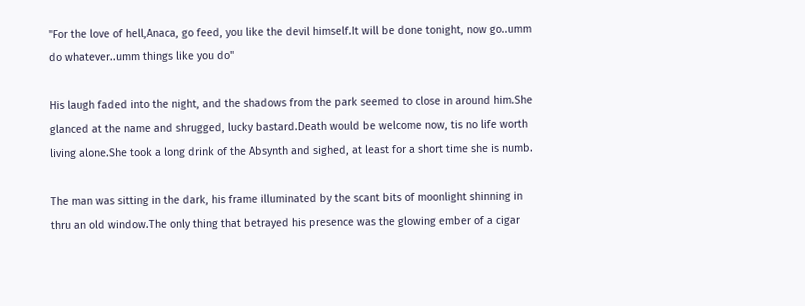"For the love of hell,Anaca, go feed, you like the devil himself.It will be done tonight, now go..umm do whatever..umm things like you do"

His laugh faded into the night, and the shadows from the park seemed to close in around him.She glanced at the name and shrugged, lucky bastard.Death would be welcome now, tis no life worth living alone.She took a long drink of the Absynth and sighed, at least for a short time she is numb.

The man was sitting in the dark, his frame illuminated by the scant bits of moonlight shinning in thru an old window.The only thing that betrayed his presence was the glowing ember of a cigar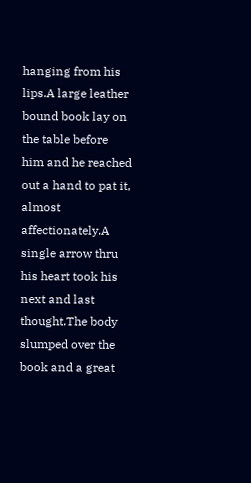hanging from his lips.A large leather bound book lay on the table before him and he reached out a hand to pat it, almost affectionately.A single arrow thru his heart took his next and last thought.The body slumped over the book and a great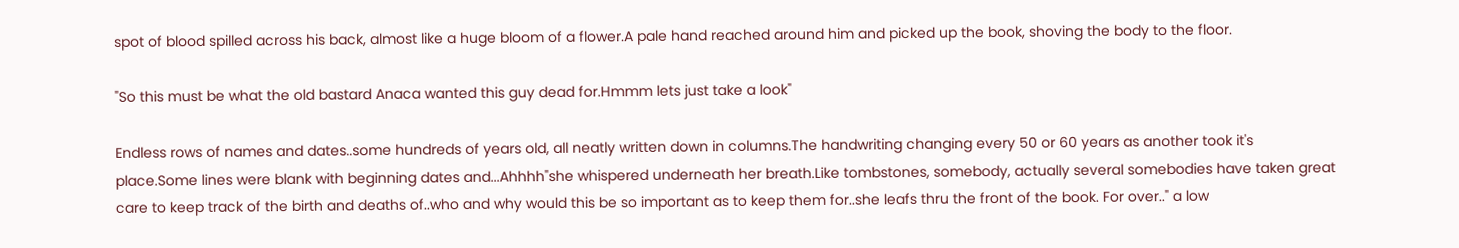spot of blood spilled across his back, almost like a huge bloom of a flower.A pale hand reached around him and picked up the book, shoving the body to the floor.

"So this must be what the old bastard Anaca wanted this guy dead for.Hmmm lets just take a look"

Endless rows of names and dates..some hundreds of years old, all neatly written down in columns.The handwriting changing every 50 or 60 years as another took it's place.Some lines were blank with beginning dates and...Ahhhh"she whispered underneath her breath.Like tombstones, somebody, actually several somebodies have taken great care to keep track of the birth and deaths of..who and why would this be so important as to keep them for..she leafs thru the front of the book. For over.." a low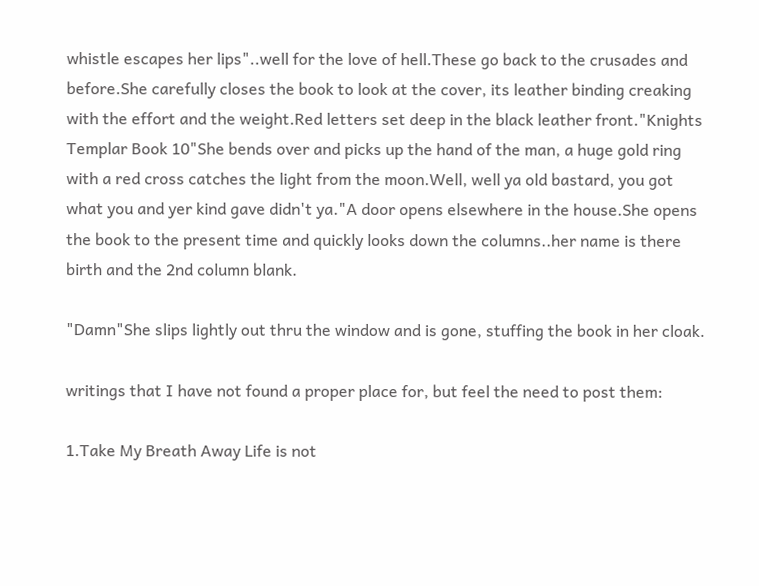whistle escapes her lips"..well for the love of hell.These go back to the crusades and before.She carefully closes the book to look at the cover, its leather binding creaking with the effort and the weight.Red letters set deep in the black leather front."Knights Templar Book 10"She bends over and picks up the hand of the man, a huge gold ring with a red cross catches the light from the moon.Well, well ya old bastard, you got what you and yer kind gave didn't ya."A door opens elsewhere in the house.She opens the book to the present time and quickly looks down the columns..her name is there birth and the 2nd column blank.

"Damn"She slips lightly out thru the window and is gone, stuffing the book in her cloak.

writings that I have not found a proper place for, but feel the need to post them:

1.Take My Breath Away Life is not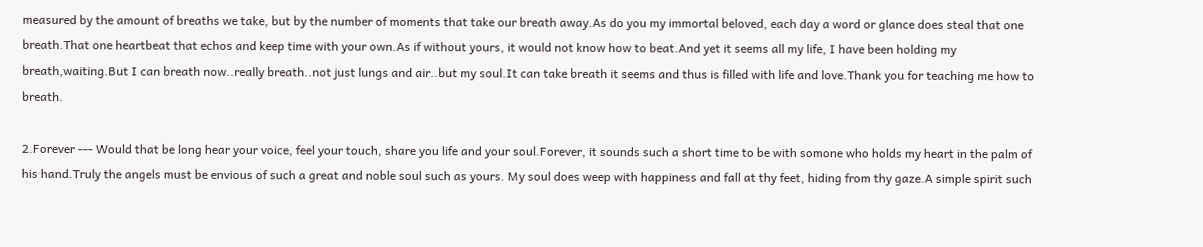measured by the amount of breaths we take, but by the number of moments that take our breath away.As do you my immortal beloved, each day a word or glance does steal that one breath.That one heartbeat that echos and keep time with your own.As if without yours, it would not know how to beat.And yet it seems all my life, I have been holding my breath,waiting.But I can breath now..really breath..not just lungs and air..but my soul.It can take breath it seems and thus is filled with life and love.Thank you for teaching me how to breath.

2.Forever --- Would that be long hear your voice, feel your touch, share you life and your soul.Forever, it sounds such a short time to be with somone who holds my heart in the palm of his hand.Truly the angels must be envious of such a great and noble soul such as yours. My soul does weep with happiness and fall at thy feet, hiding from thy gaze.A simple spirit such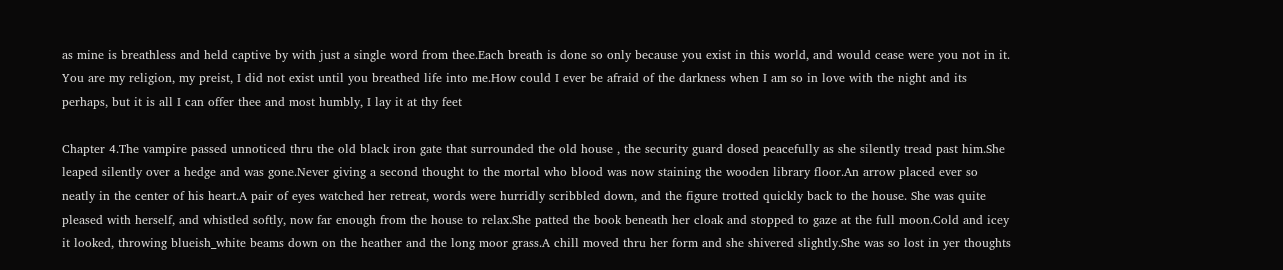as mine is breathless and held captive by with just a single word from thee.Each breath is done so only because you exist in this world, and would cease were you not in it. You are my religion, my preist, I did not exist until you breathed life into me.How could I ever be afraid of the darkness when I am so in love with the night and its perhaps, but it is all I can offer thee and most humbly, I lay it at thy feet

Chapter 4.The vampire passed unnoticed thru the old black iron gate that surrounded the old house , the security guard dosed peacefully as she silently tread past him.She leaped silently over a hedge and was gone.Never giving a second thought to the mortal who blood was now staining the wooden library floor.An arrow placed ever so neatly in the center of his heart.A pair of eyes watched her retreat, words were hurridly scribbled down, and the figure trotted quickly back to the house. She was quite pleased with herself, and whistled softly, now far enough from the house to relax.She patted the book beneath her cloak and stopped to gaze at the full moon.Cold and icey it looked, throwing blueish_white beams down on the heather and the long moor grass.A chill moved thru her form and she shivered slightly.She was so lost in yer thoughts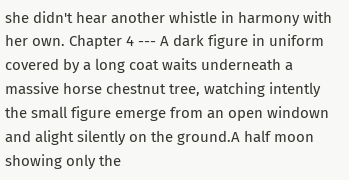she didn't hear another whistle in harmony with her own. Chapter 4 --- A dark figure in uniform covered by a long coat waits underneath a massive horse chestnut tree, watching intently the small figure emerge from an open windown and alight silently on the ground.A half moon showing only the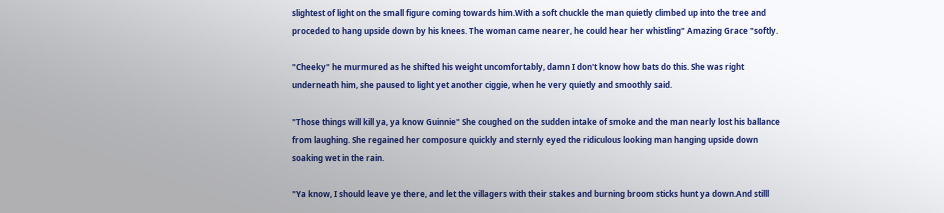slightest of light on the small figure coming towards him.With a soft chuckle the man quietly climbed up into the tree and proceded to hang upside down by his knees. The woman came nearer, he could hear her whistling" Amazing Grace "softly.

"Cheeky" he murmured as he shifted his weight uncomfortably, damn I don't know how bats do this. She was right underneath him, she paused to light yet another ciggie, when he very quietly and smoothly said.

"Those things will kill ya, ya know Guinnie" She coughed on the sudden intake of smoke and the man nearly lost his ballance from laughing. She regained her composure quickly and sternly eyed the ridiculous looking man hanging upside down soaking wet in the rain.

"Ya know, I should leave ye there, and let the villagers with their stakes and burning broom sticks hunt ya down.And stilll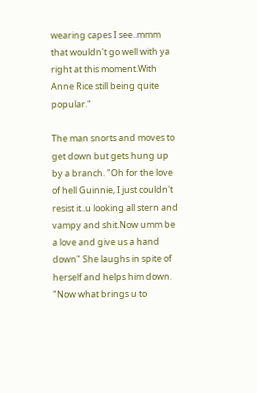wearing capes I see..mmm that wouldn't go well with ya right at this moment.With Anne Rice still being quite popular."

The man snorts and moves to get down but gets hung up by a branch. "Oh for the love of hell Guinnie, I just couldn't resist it..u looking all stern and vampy and shit.Now umm be a love and give us a hand down" She laughs in spite of herself and helps him down. "Now what brings u to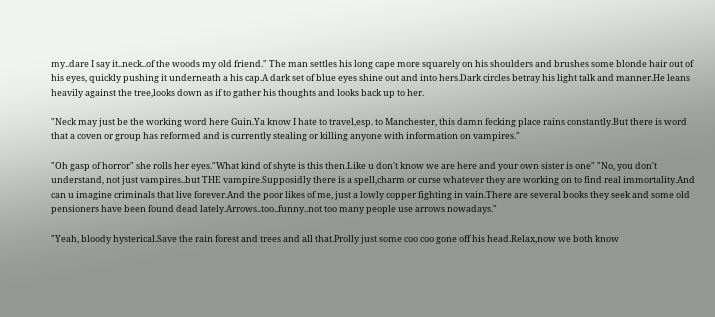my..dare I say it..neck..of the woods my old friend." The man settles his long cape more squarely on his shoulders and brushes some blonde hair out of his eyes, quickly pushing it underneath a his cap.A dark set of blue eyes shine out and into hers.Dark circles betray his light talk and manner.He leans heavily against the tree,looks down as if to gather his thoughts and looks back up to her.

"Neck may just be the working word here Guin.Ya know I hate to travel,esp. to Manchester, this damn fecking place rains constantly.But there is word that a coven or group has reformed and is currently stealing or killing anyone with information on vampires."

"Oh gasp of horror" she rolls her eyes."What kind of shyte is this then.Like u don't know we are here and your own sister is one" "No, you don't understand, not just vampires..but THE vampire.Supposidly there is a spell,charm or curse whatever they are working on to find real immortality.And can u imagine criminals that live forever.And the poor likes of me, just a lowly copper fighting in vain.There are several books they seek and some old pensioners have been found dead lately.Arrows..too..funny..not too many people use arrows nowadays."

"Yeah, bloody hysterical.Save the rain forest and trees and all that.Prolly just some coo coo gone off his head.Relax,now we both know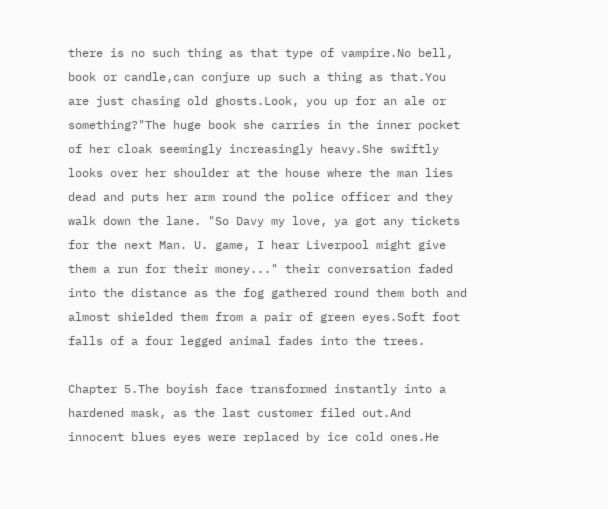there is no such thing as that type of vampire.No bell, book or candle,can conjure up such a thing as that.You are just chasing old ghosts.Look, you up for an ale or something?"The huge book she carries in the inner pocket of her cloak seemingly increasingly heavy.She swiftly looks over her shoulder at the house where the man lies dead and puts her arm round the police officer and they walk down the lane. "So Davy my love, ya got any tickets for the next Man. U. game, I hear Liverpool might give them a run for their money..." their conversation faded into the distance as the fog gathered round them both and almost shielded them from a pair of green eyes.Soft foot falls of a four legged animal fades into the trees.

Chapter 5.The boyish face transformed instantly into a hardened mask, as the last customer filed out.And innocent blues eyes were replaced by ice cold ones.He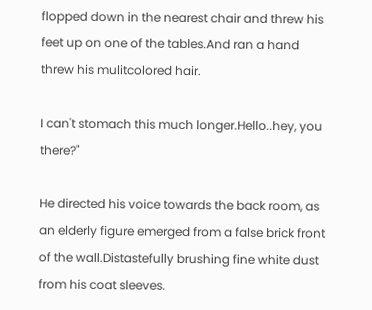flopped down in the nearest chair and threw his feet up on one of the tables.And ran a hand threw his mulitcolored hair.

I can't stomach this much longer.Hello..hey, you there?"

He directed his voice towards the back room, as an elderly figure emerged from a false brick front of the wall.Distastefully brushing fine white dust from his coat sleeves.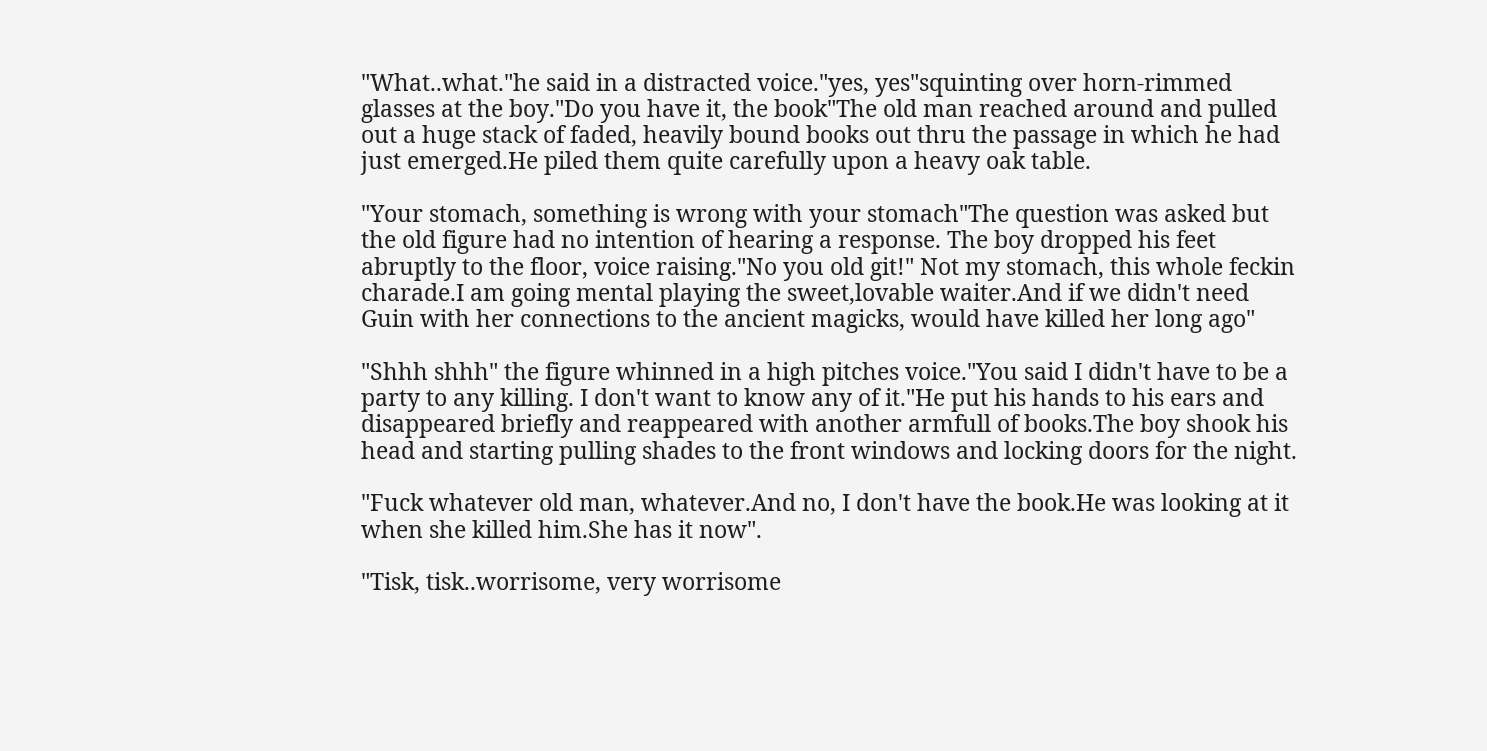"What..what."he said in a distracted voice."yes, yes"squinting over horn-rimmed glasses at the boy."Do you have it, the book"The old man reached around and pulled out a huge stack of faded, heavily bound books out thru the passage in which he had just emerged.He piled them quite carefully upon a heavy oak table.

"Your stomach, something is wrong with your stomach"The question was asked but the old figure had no intention of hearing a response. The boy dropped his feet abruptly to the floor, voice raising."No you old git!" Not my stomach, this whole feckin charade.I am going mental playing the sweet,lovable waiter.And if we didn't need Guin with her connections to the ancient magicks, would have killed her long ago"

"Shhh shhh" the figure whinned in a high pitches voice."You said I didn't have to be a party to any killing. I don't want to know any of it."He put his hands to his ears and disappeared briefly and reappeared with another armfull of books.The boy shook his head and starting pulling shades to the front windows and locking doors for the night.

"Fuck whatever old man, whatever.And no, I don't have the book.He was looking at it when she killed him.She has it now".

"Tisk, tisk..worrisome, very worrisome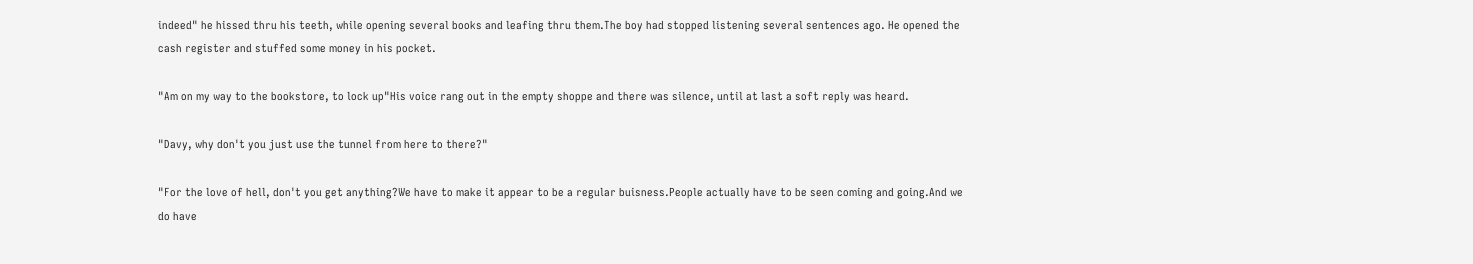indeed" he hissed thru his teeth, while opening several books and leafing thru them.The boy had stopped listening several sentences ago. He opened the cash register and stuffed some money in his pocket.

"Am on my way to the bookstore, to lock up"His voice rang out in the empty shoppe and there was silence, until at last a soft reply was heard.

"Davy, why don't you just use the tunnel from here to there?"

"For the love of hell, don't you get anything?We have to make it appear to be a regular buisness.People actually have to be seen coming and going.And we do have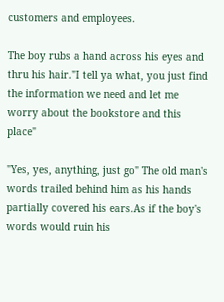customers and employees.

The boy rubs a hand across his eyes and thru his hair."I tell ya what, you just find the information we need and let me worry about the bookstore and this place"

"Yes, yes, anything, just go" The old man's words trailed behind him as his hands partially covered his ears.As if the boy's words would ruin his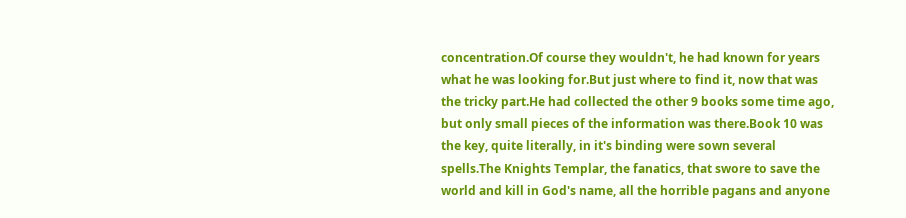concentration.Of course they wouldn't, he had known for years what he was looking for.But just where to find it, now that was the tricky part.He had collected the other 9 books some time ago, but only small pieces of the information was there.Book 10 was the key, quite literally, in it's binding were sown several spells.The Knights Templar, the fanatics, that swore to save the world and kill in God's name, all the horrible pagans and anyone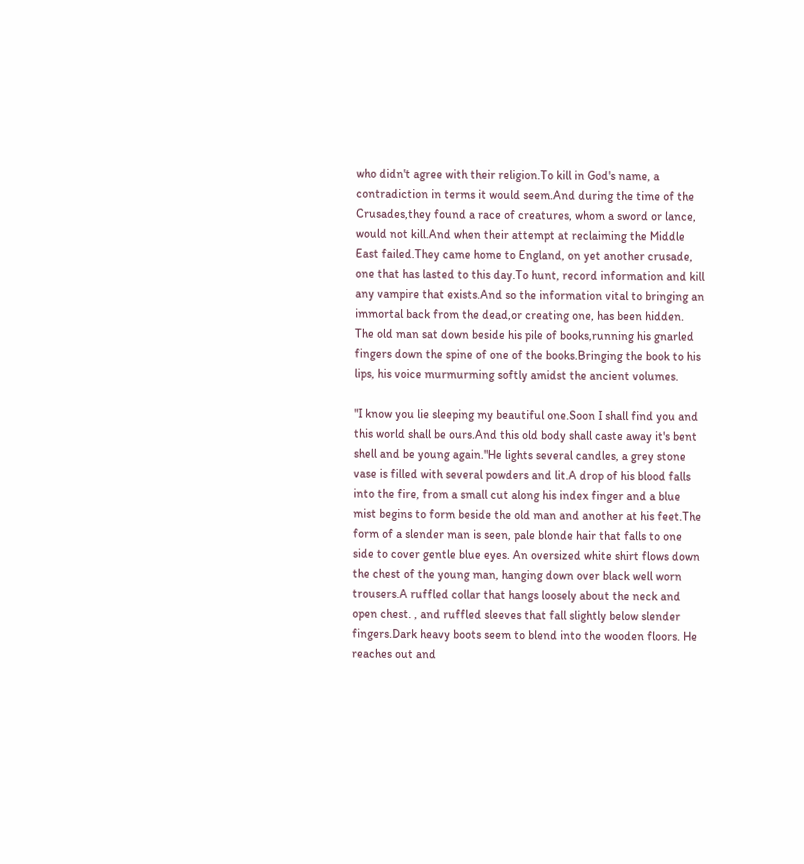who didn't agree with their religion.To kill in God's name, a contradiction in terms it would seem.And during the time of the Crusades,they found a race of creatures, whom a sword or lance, would not kill.And when their attempt at reclaiming the Middle East failed.They came home to England, on yet another crusade, one that has lasted to this day.To hunt, record information and kill any vampire that exists.And so the information vital to bringing an immortal back from the dead,or creating one, has been hidden. The old man sat down beside his pile of books,running his gnarled fingers down the spine of one of the books.Bringing the book to his lips, his voice murmurming softly amidst the ancient volumes.

"I know you lie sleeping my beautiful one.Soon I shall find you and this world shall be ours.And this old body shall caste away it's bent shell and be young again."He lights several candles, a grey stone vase is filled with several powders and lit.A drop of his blood falls into the fire, from a small cut along his index finger and a blue mist begins to form beside the old man and another at his feet.The form of a slender man is seen, pale blonde hair that falls to one side to cover gentle blue eyes. An oversized white shirt flows down the chest of the young man, hanging down over black well worn trousers.A ruffled collar that hangs loosely about the neck and open chest. , and ruffled sleeves that fall slightly below slender fingers.Dark heavy boots seem to blend into the wooden floors. He reaches out and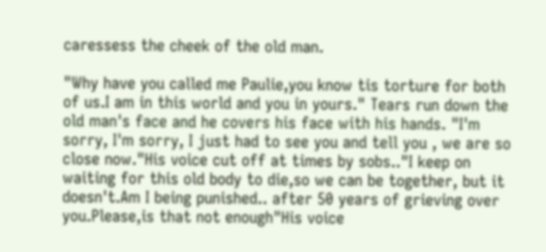caressess the cheek of the old man.

"Why have you called me Paulie,you know tis torture for both of us.I am in this world and you in yours." Tears run down the old man's face and he covers his face with his hands. "I'm sorry, I'm sorry, I just had to see you and tell you , we are so close now."His voice cut off at times by sobs.."I keep on waiting for this old body to die,so we can be together, but it doesn't.Am I being punished.. after 50 years of grieving over you.Please,is that not enough"His voice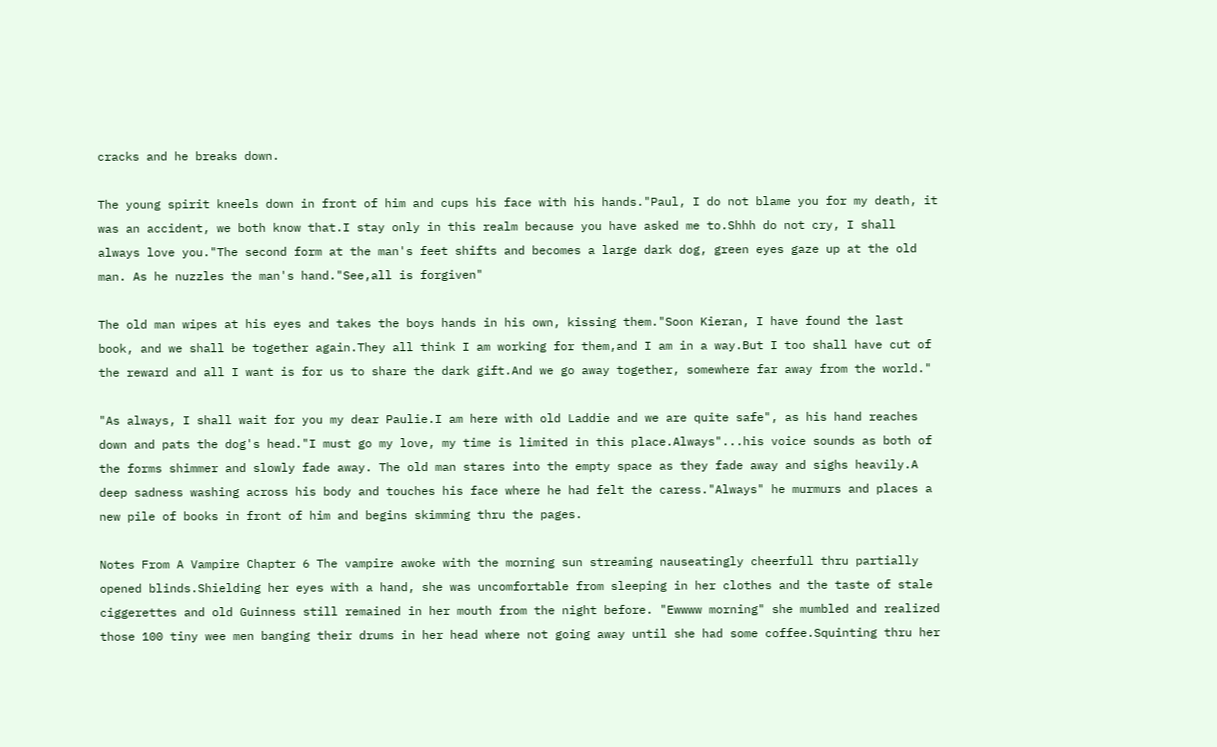cracks and he breaks down.

The young spirit kneels down in front of him and cups his face with his hands."Paul, I do not blame you for my death, it was an accident, we both know that.I stay only in this realm because you have asked me to.Shhh do not cry, I shall always love you."The second form at the man's feet shifts and becomes a large dark dog, green eyes gaze up at the old man. As he nuzzles the man's hand."See,all is forgiven"

The old man wipes at his eyes and takes the boys hands in his own, kissing them."Soon Kieran, I have found the last book, and we shall be together again.They all think I am working for them,and I am in a way.But I too shall have cut of the reward and all I want is for us to share the dark gift.And we go away together, somewhere far away from the world."

"As always, I shall wait for you my dear Paulie.I am here with old Laddie and we are quite safe", as his hand reaches down and pats the dog's head."I must go my love, my time is limited in this place.Always"...his voice sounds as both of the forms shimmer and slowly fade away. The old man stares into the empty space as they fade away and sighs heavily.A deep sadness washing across his body and touches his face where he had felt the caress."Always" he murmurs and places a new pile of books in front of him and begins skimming thru the pages.

Notes From A Vampire Chapter 6 The vampire awoke with the morning sun streaming nauseatingly cheerfull thru partially opened blinds.Shielding her eyes with a hand, she was uncomfortable from sleeping in her clothes and the taste of stale ciggerettes and old Guinness still remained in her mouth from the night before. "Ewwww morning" she mumbled and realized those 100 tiny wee men banging their drums in her head where not going away until she had some coffee.Squinting thru her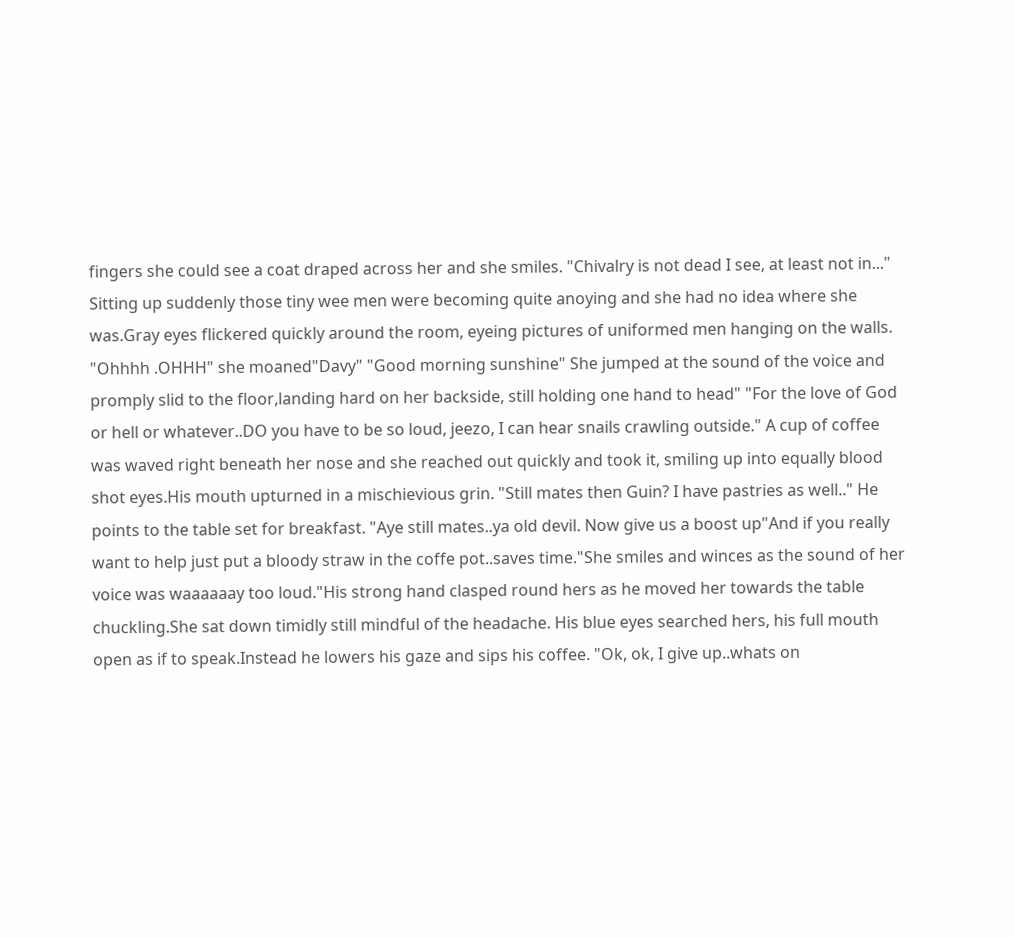fingers she could see a coat draped across her and she smiles. "Chivalry is not dead I see, at least not in..." Sitting up suddenly those tiny wee men were becoming quite anoying and she had no idea where she was.Gray eyes flickered quickly around the room, eyeing pictures of uniformed men hanging on the walls. "Ohhhh .OHHH" she moaned"Davy" "Good morning sunshine" She jumped at the sound of the voice and promply slid to the floor,landing hard on her backside, still holding one hand to head" "For the love of God or hell or whatever..DO you have to be so loud, jeezo, I can hear snails crawling outside." A cup of coffee was waved right beneath her nose and she reached out quickly and took it, smiling up into equally blood shot eyes.His mouth upturned in a mischievious grin. "Still mates then Guin? I have pastries as well.." He points to the table set for breakfast. "Aye still mates..ya old devil. Now give us a boost up"And if you really want to help just put a bloody straw in the coffe pot..saves time."She smiles and winces as the sound of her voice was waaaaaay too loud."His strong hand clasped round hers as he moved her towards the table chuckling.She sat down timidly still mindful of the headache. His blue eyes searched hers, his full mouth open as if to speak.Instead he lowers his gaze and sips his coffee. "Ok, ok, I give up..whats on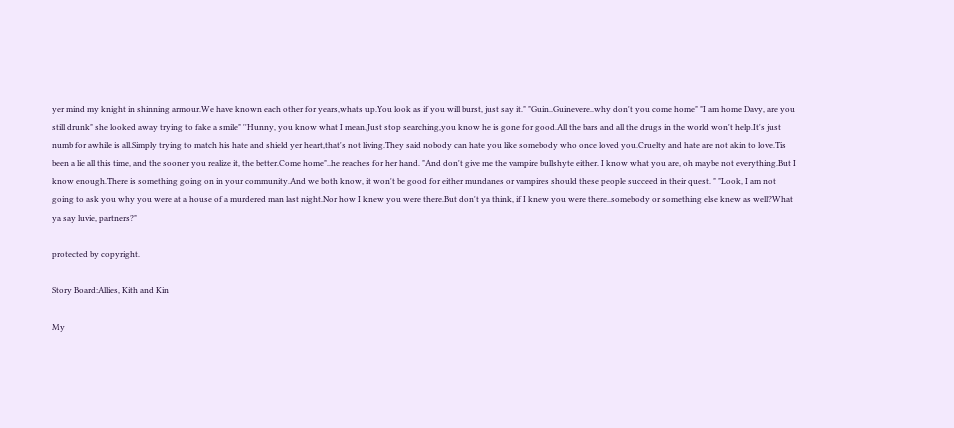yer mind my knight in shinning armour.We have known each other for years,whats up.You look as if you will burst, just say it." "Guin..Guinevere..why don't you come home" "I am home Davy, are you still drunk" she looked away trying to fake a smile" ''Hunny, you know what I mean.Just stop searching,you know he is gone for good.All the bars and all the drugs in the world won't help.It's just numb for awhile is all.Simply trying to match his hate and shield yer heart,that's not living.They said nobody can hate you like somebody who once loved you.Cruelty and hate are not akin to love.Tis been a lie all this time, and the sooner you realize it, the better.Come home"..he reaches for her hand. "And don't give me the vampire bullshyte either. I know what you are, oh maybe not everything.But I know enough.There is something going on in your community.And we both know, it won't be good for either mundanes or vampires should these people succeed in their quest. " "Look, I am not going to ask you why you were at a house of a murdered man last night.Nor how I knew you were there.But don't ya think, if I knew you were there..somebody or something else knew as well?What ya say luvie, partners?"

protected by copyright.

Story Board:Allies, Kith and Kin

My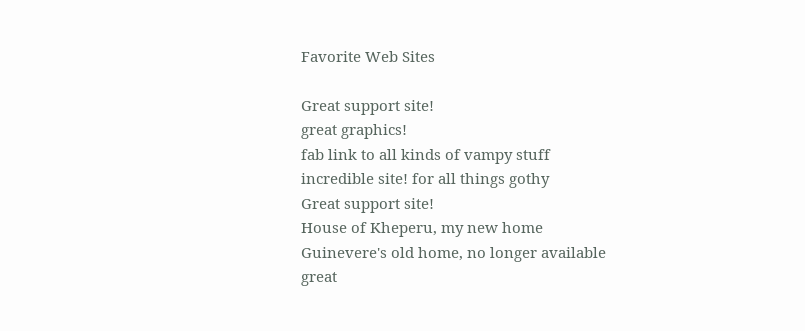Favorite Web Sites

Great support site!
great graphics!
fab link to all kinds of vampy stuff
incredible site! for all things gothy
Great support site!
House of Kheperu, my new home
Guinevere's old home, no longer available
great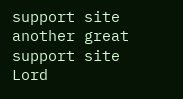support site
another great support site
Lord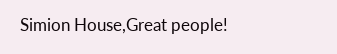Simion House,Great people!